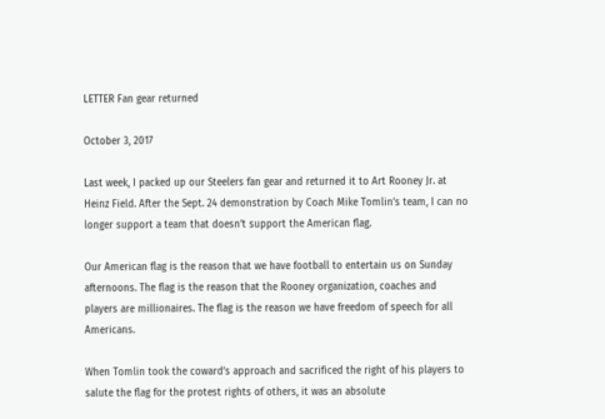LETTER Fan gear returned

October 3, 2017

Last week, I packed up our Steelers fan gear and returned it to Art Rooney Jr. at Heinz Field. After the Sept. 24 demonstration by Coach Mike Tomlin’s team, I can no longer support a team that doesn’t support the American flag.

Our American flag is the reason that we have football to entertain us on Sunday afternoons. The flag is the reason that the Rooney organization, coaches and players are millionaires. The flag is the reason we have freedom of speech for all Americans.

When Tomlin took the coward’s approach and sacrificed the right of his players to salute the flag for the protest rights of others, it was an absolute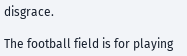disgrace.

The football field is for playing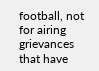football, not for airing grievances that have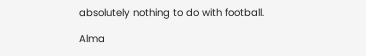absolutely nothing to do with football.

Alma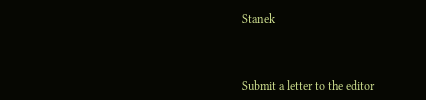Stanek



Submit a letter to the editor